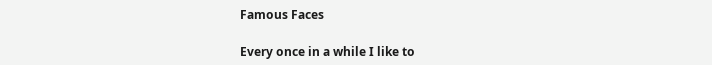Famous Faces

Every once in a while I like to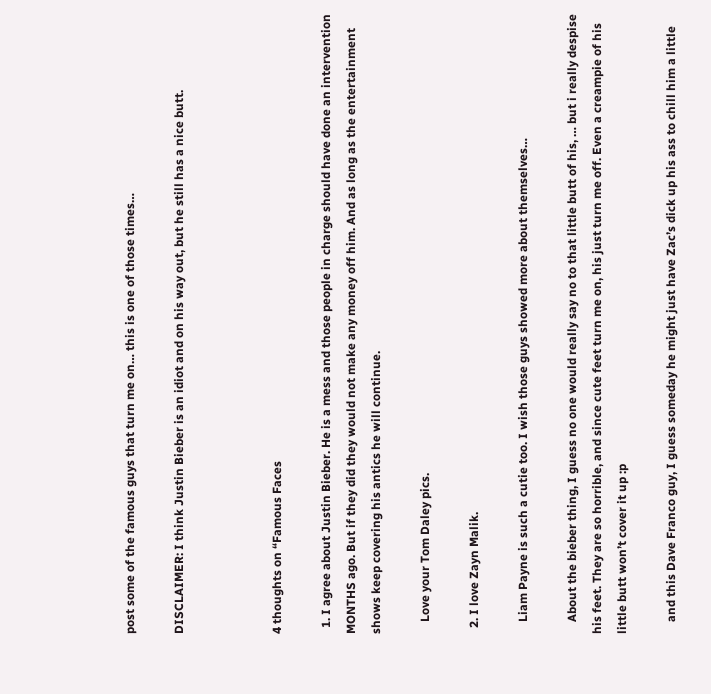post some of the famous guys that turn me on… this is one of those times…

DISCLAIMER: I think Justin Bieber is an idiot and on his way out, but he still has a nice butt.



4 thoughts on “Famous Faces

  1. I agree about Justin Bieber. He is a mess and those people in charge should have done an intervention MONTHS ago. But if they did they would not make any money off him. And as long as the entertainment shows keep covering his antics he will continue.

    Love your Tom Daley pics.

  2. I love Zayn Malik.

    Liam Payne is such a cutie too. I wish those guys showed more about themselves…

    About the bieber thing, I guess no one would really say no to that little butt of his, … but i really despise his feet. They are so horrible, and since cute feet turn me on, his just turn me off. Even a creampie of his little butt won’t cover it up :p

    and this Dave Franco guy, I guess someday he might just have Zac’s dick up his ass to chill him a little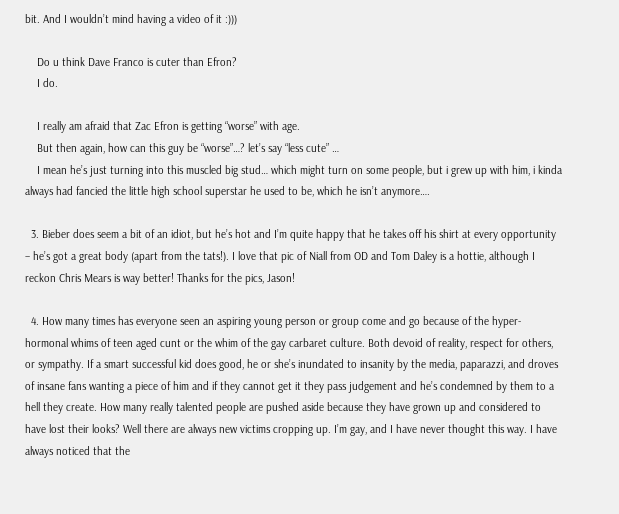bit. And I wouldn’t mind having a video of it :)))

    Do u think Dave Franco is cuter than Efron?
    I do.

    I really am afraid that Zac Efron is getting “worse” with age.
    But then again, how can this guy be “worse”…? let’s say “less cute” …
    I mean he’s just turning into this muscled big stud… which might turn on some people, but i grew up with him, i kinda always had fancied the little high school superstar he used to be, which he isn’t anymore….

  3. Bieber does seem a bit of an idiot, but he’s hot and I’m quite happy that he takes off his shirt at every opportunity – he’s got a great body (apart from the tats!). I love that pic of Niall from OD and Tom Daley is a hottie, although I reckon Chris Mears is way better! Thanks for the pics, Jason!

  4. How many times has everyone seen an aspiring young person or group come and go because of the hyper-hormonal whims of teen aged cunt or the whim of the gay carbaret culture. Both devoid of reality, respect for others, or sympathy. If a smart successful kid does good, he or she’s inundated to insanity by the media, paparazzi, and droves of insane fans wanting a piece of him and if they cannot get it they pass judgement and he’s condemned by them to a hell they create. How many really talented people are pushed aside because they have grown up and considered to have lost their looks? Well there are always new victims cropping up. I’m gay, and I have never thought this way. I have always noticed that the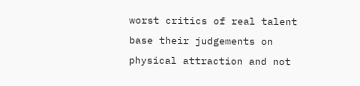worst critics of real talent base their judgements on physical attraction and not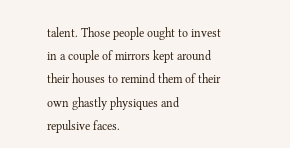talent. Those people ought to invest in a couple of mirrors kept around their houses to remind them of their own ghastly physiques and repulsive faces.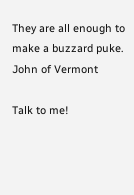They are all enough to make a buzzard puke. John of Vermont

Talk to me!